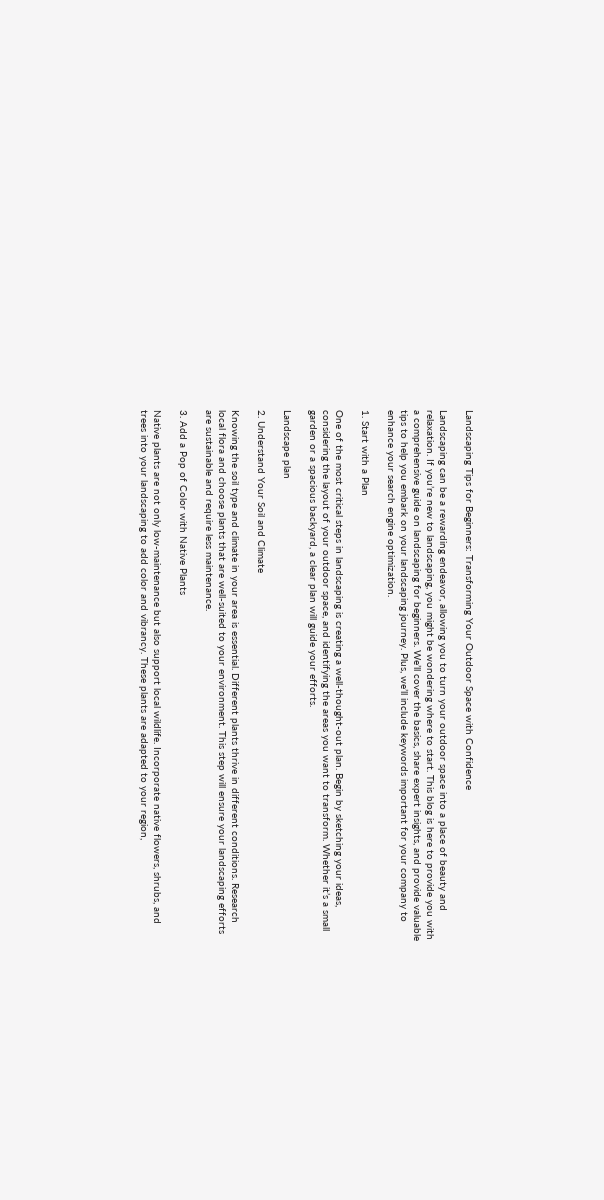Landscaping Tips for Beginners: Transforming Your Outdoor Space with Confidence

Landscaping can be a rewarding endeavor, allowing you to turn your outdoor space into a place of beauty and relaxation. If you’re new to landscaping, you might be wondering where to start. This blog is here to provide you with a comprehensive guide on landscaping for beginners. We’ll cover the basics, share expert insights, and provide valuable tips to help you embark on your landscaping journey. Plus, we’ll include keywords important for your company to enhance your search engine optimization.

1. Start with a Plan

One of the most critical steps in landscaping is creating a well-thought-out plan. Begin by sketching your ideas, considering the layout of your outdoor space, and identifying the areas you want to transform. Whether it’s a small garden or a spacious backyard, a clear plan will guide your efforts.

Landscape plan

2. Understand Your Soil and Climate

Knowing the soil type and climate in your area is essential. Different plants thrive in different conditions. Research local flora and choose plants that are well-suited to your environment. This step will ensure your landscaping efforts are sustainable and require less maintenance.

3. Add a Pop of Color with Native Plants

Native plants are not only low-maintenance but also support local wildlife. Incorporate native flowers, shrubs, and trees into your landscaping to add color and vibrancy. These plants are adapted to your region,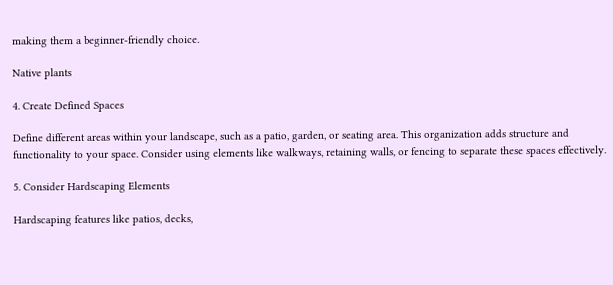making them a beginner-friendly choice.

Native plants

4. Create Defined Spaces

Define different areas within your landscape, such as a patio, garden, or seating area. This organization adds structure and functionality to your space. Consider using elements like walkways, retaining walls, or fencing to separate these spaces effectively.

5. Consider Hardscaping Elements

Hardscaping features like patios, decks,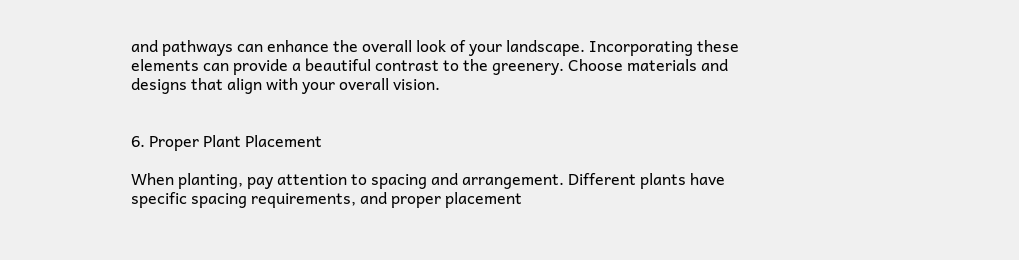and pathways can enhance the overall look of your landscape. Incorporating these elements can provide a beautiful contrast to the greenery. Choose materials and designs that align with your overall vision.


6. Proper Plant Placement

When planting, pay attention to spacing and arrangement. Different plants have specific spacing requirements, and proper placement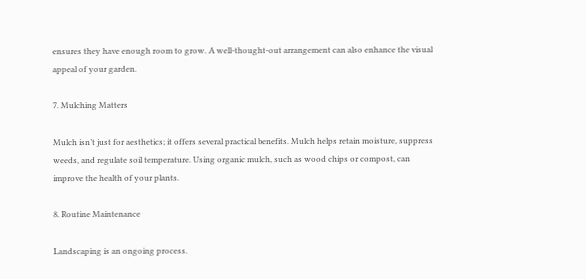ensures they have enough room to grow. A well-thought-out arrangement can also enhance the visual appeal of your garden.

7. Mulching Matters

Mulch isn’t just for aesthetics; it offers several practical benefits. Mulch helps retain moisture, suppress weeds, and regulate soil temperature. Using organic mulch, such as wood chips or compost, can improve the health of your plants.

8. Routine Maintenance

Landscaping is an ongoing process.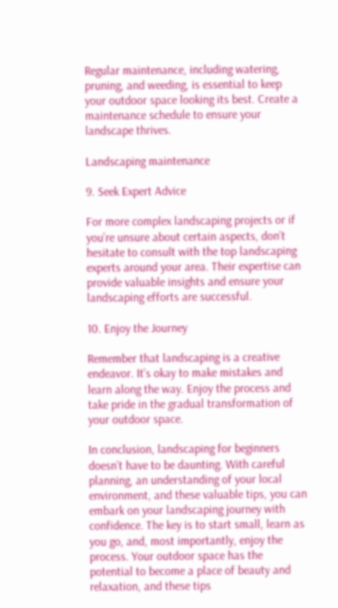Regular maintenance, including watering, pruning, and weeding, is essential to keep your outdoor space looking its best. Create a maintenance schedule to ensure your landscape thrives.

Landscaping maintenance

9. Seek Expert Advice

For more complex landscaping projects or if you’re unsure about certain aspects, don’t hesitate to consult with the top landscaping experts around your area. Their expertise can provide valuable insights and ensure your landscaping efforts are successful.

10. Enjoy the Journey

Remember that landscaping is a creative endeavor. It’s okay to make mistakes and learn along the way. Enjoy the process and take pride in the gradual transformation of your outdoor space.

In conclusion, landscaping for beginners doesn’t have to be daunting. With careful planning, an understanding of your local environment, and these valuable tips, you can embark on your landscaping journey with confidence. The key is to start small, learn as you go, and, most importantly, enjoy the process. Your outdoor space has the potential to become a place of beauty and relaxation, and these tips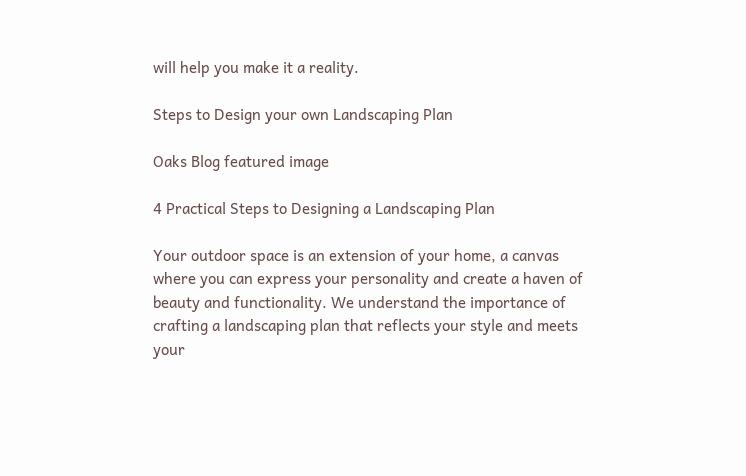will help you make it a reality.

Steps to Design your own Landscaping Plan

Oaks Blog featured image

4 Practical Steps to Designing a Landscaping Plan

Your outdoor space is an extension of your home, a canvas where you can express your personality and create a haven of beauty and functionality. We understand the importance of crafting a landscaping plan that reflects your style and meets your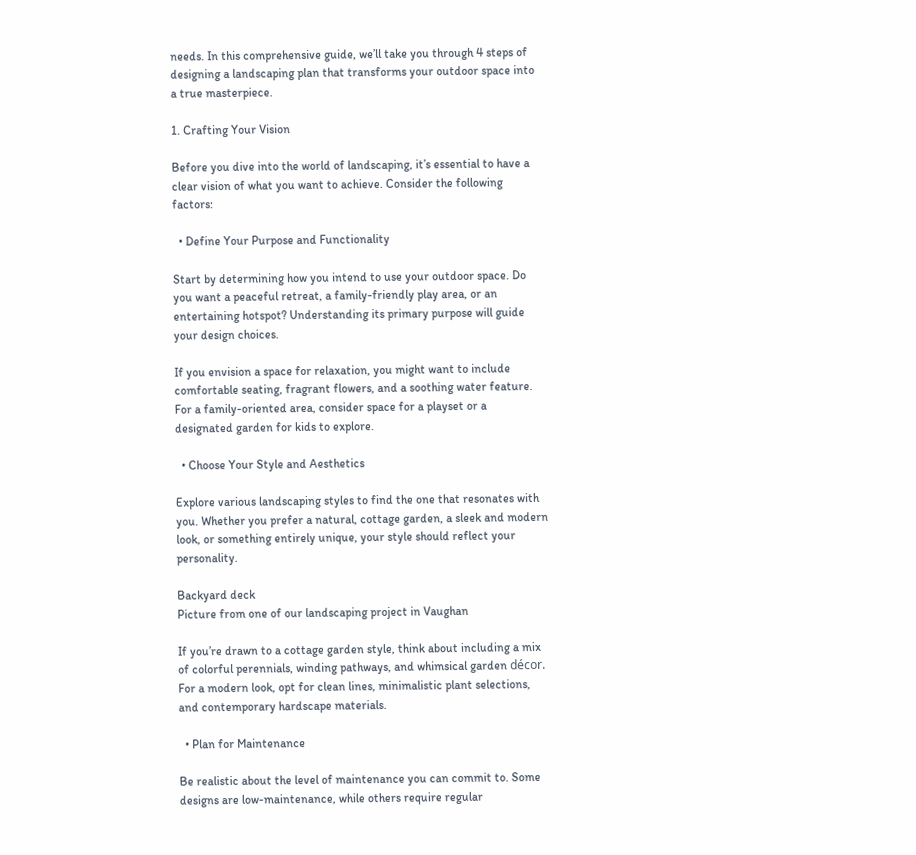needs. In this comprehensive guide, we’ll take you through 4 steps of designing a landscaping plan that transforms your outdoor space into a true masterpiece.

1. Crafting Your Vision

Before you dive into the world of landscaping, it’s essential to have a clear vision of what you want to achieve. Consider the following factors:

  • Define Your Purpose and Functionality

Start by determining how you intend to use your outdoor space. Do you want a peaceful retreat, a family-friendly play area, or an entertaining hotspot? Understanding its primary purpose will guide your design choices.

If you envision a space for relaxation, you might want to include comfortable seating, fragrant flowers, and a soothing water feature. For a family-oriented area, consider space for a playset or a designated garden for kids to explore.

  • Choose Your Style and Aesthetics

Explore various landscaping styles to find the one that resonates with you. Whether you prefer a natural, cottage garden, a sleek and modern look, or something entirely unique, your style should reflect your personality.

Backyard deck
Picture from one of our landscaping project in Vaughan

If you’re drawn to a cottage garden style, think about including a mix of colorful perennials, winding pathways, and whimsical garden décor. For a modern look, opt for clean lines, minimalistic plant selections, and contemporary hardscape materials.

  • Plan for Maintenance

Be realistic about the level of maintenance you can commit to. Some designs are low-maintenance, while others require regular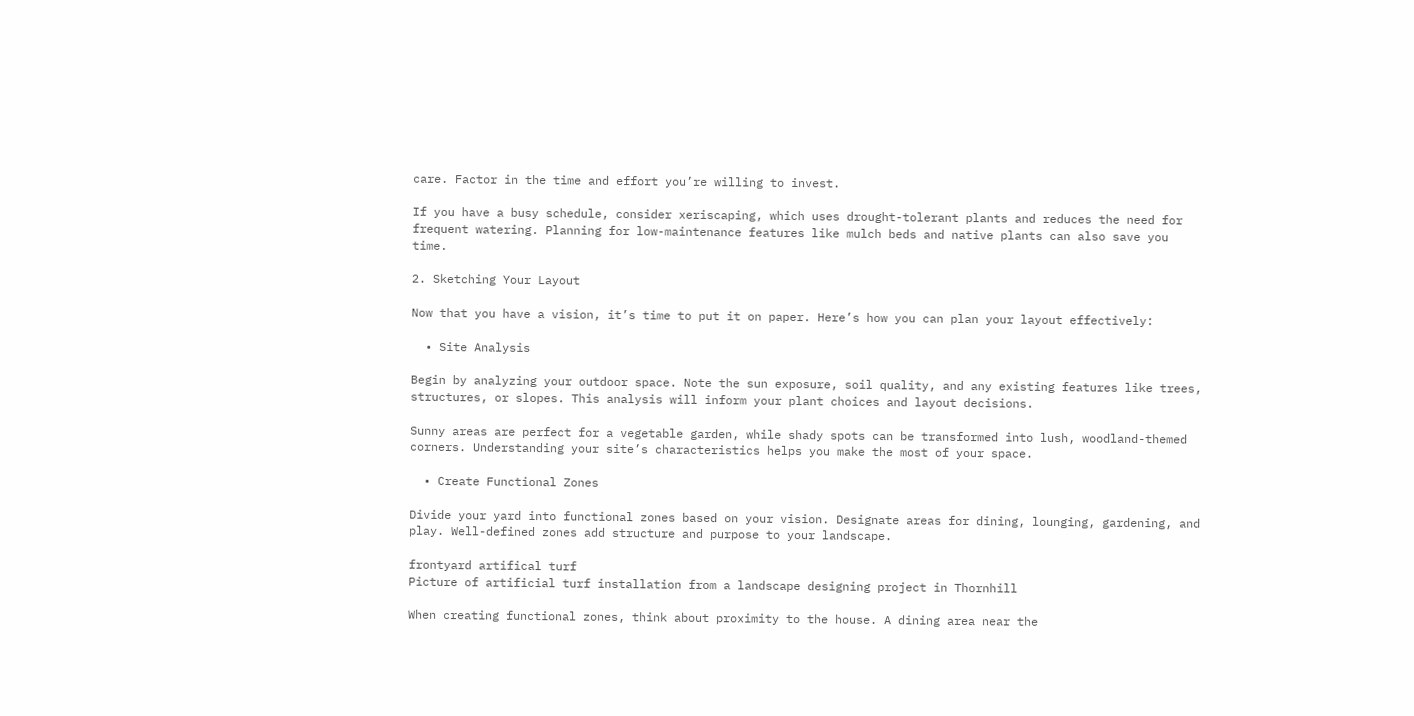care. Factor in the time and effort you’re willing to invest.

If you have a busy schedule, consider xeriscaping, which uses drought-tolerant plants and reduces the need for frequent watering. Planning for low-maintenance features like mulch beds and native plants can also save you time.

2. Sketching Your Layout

Now that you have a vision, it’s time to put it on paper. Here’s how you can plan your layout effectively:

  • Site Analysis

Begin by analyzing your outdoor space. Note the sun exposure, soil quality, and any existing features like trees, structures, or slopes. This analysis will inform your plant choices and layout decisions.

Sunny areas are perfect for a vegetable garden, while shady spots can be transformed into lush, woodland-themed corners. Understanding your site’s characteristics helps you make the most of your space.

  • Create Functional Zones

Divide your yard into functional zones based on your vision. Designate areas for dining, lounging, gardening, and play. Well-defined zones add structure and purpose to your landscape.

frontyard artifical turf
Picture of artificial turf installation from a landscape designing project in Thornhill

When creating functional zones, think about proximity to the house. A dining area near the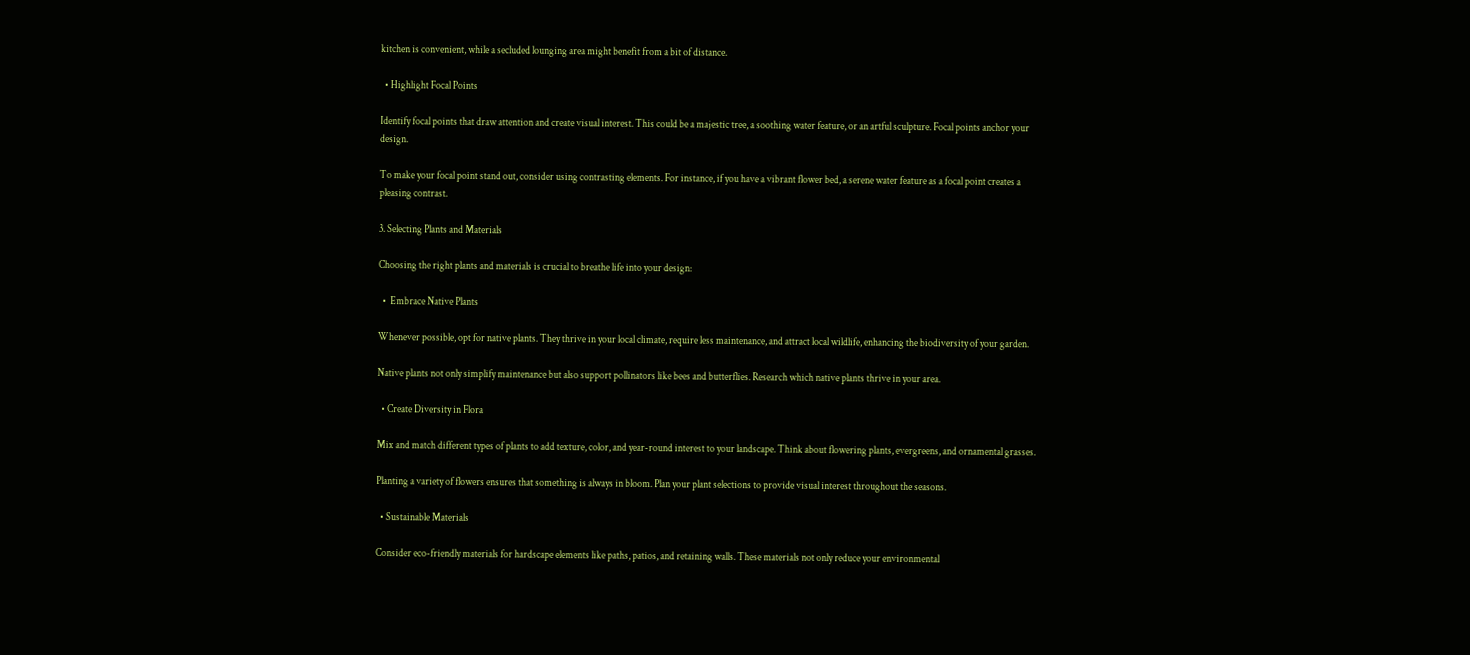kitchen is convenient, while a secluded lounging area might benefit from a bit of distance.

  • Highlight Focal Points

Identify focal points that draw attention and create visual interest. This could be a majestic tree, a soothing water feature, or an artful sculpture. Focal points anchor your design.

To make your focal point stand out, consider using contrasting elements. For instance, if you have a vibrant flower bed, a serene water feature as a focal point creates a pleasing contrast.

3. Selecting Plants and Materials

Choosing the right plants and materials is crucial to breathe life into your design:

  •  Embrace Native Plants

Whenever possible, opt for native plants. They thrive in your local climate, require less maintenance, and attract local wildlife, enhancing the biodiversity of your garden.

Native plants not only simplify maintenance but also support pollinators like bees and butterflies. Research which native plants thrive in your area.

  • Create Diversity in Flora

Mix and match different types of plants to add texture, color, and year-round interest to your landscape. Think about flowering plants, evergreens, and ornamental grasses.

Planting a variety of flowers ensures that something is always in bloom. Plan your plant selections to provide visual interest throughout the seasons.

  • Sustainable Materials

Consider eco-friendly materials for hardscape elements like paths, patios, and retaining walls. These materials not only reduce your environmental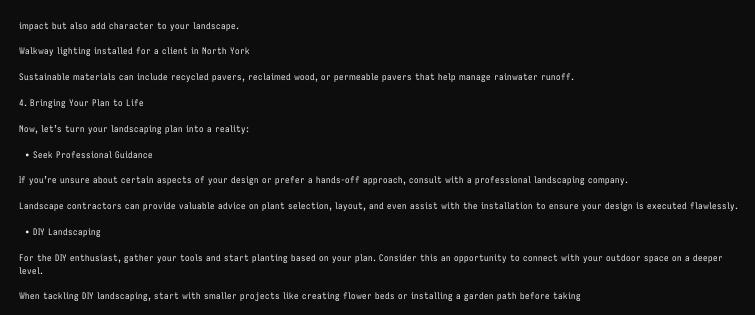impact but also add character to your landscape.

Walkway lighting installed for a client in North York

Sustainable materials can include recycled pavers, reclaimed wood, or permeable pavers that help manage rainwater runoff.

4. Bringing Your Plan to Life

Now, let’s turn your landscaping plan into a reality:

  • Seek Professional Guidance

If you’re unsure about certain aspects of your design or prefer a hands-off approach, consult with a professional landscaping company.

Landscape contractors can provide valuable advice on plant selection, layout, and even assist with the installation to ensure your design is executed flawlessly.

  • DIY Landscaping

For the DIY enthusiast, gather your tools and start planting based on your plan. Consider this an opportunity to connect with your outdoor space on a deeper level.

When tackling DIY landscaping, start with smaller projects like creating flower beds or installing a garden path before taking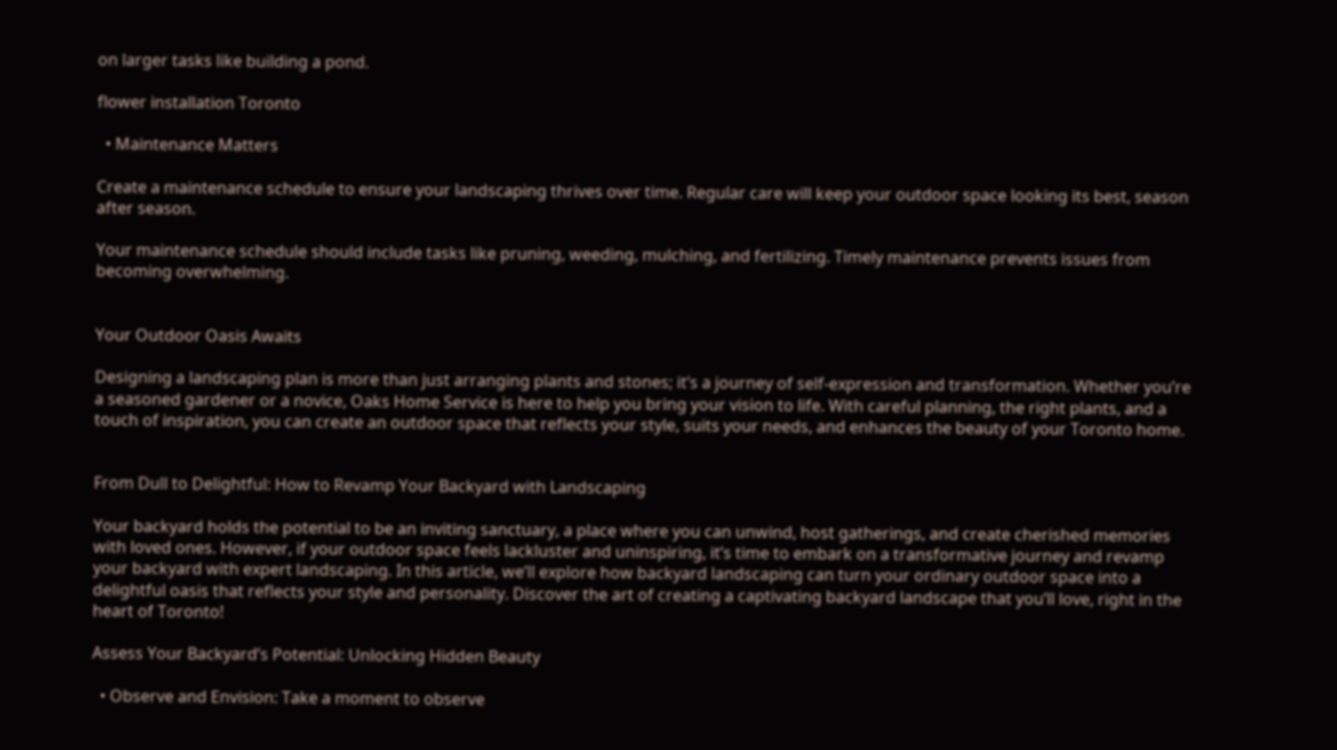on larger tasks like building a pond.

flower installation Toronto

  • Maintenance Matters

Create a maintenance schedule to ensure your landscaping thrives over time. Regular care will keep your outdoor space looking its best, season after season.

Your maintenance schedule should include tasks like pruning, weeding, mulching, and fertilizing. Timely maintenance prevents issues from becoming overwhelming.


Your Outdoor Oasis Awaits

Designing a landscaping plan is more than just arranging plants and stones; it’s a journey of self-expression and transformation. Whether you’re a seasoned gardener or a novice, Oaks Home Service is here to help you bring your vision to life. With careful planning, the right plants, and a touch of inspiration, you can create an outdoor space that reflects your style, suits your needs, and enhances the beauty of your Toronto home.


From Dull to Delightful: How to Revamp Your Backyard with Landscaping

Your backyard holds the potential to be an inviting sanctuary, a place where you can unwind, host gatherings, and create cherished memories with loved ones. However, if your outdoor space feels lackluster and uninspiring, it’s time to embark on a transformative journey and revamp your backyard with expert landscaping. In this article, we’ll explore how backyard landscaping can turn your ordinary outdoor space into a delightful oasis that reflects your style and personality. Discover the art of creating a captivating backyard landscape that you’ll love, right in the heart of Toronto!

Assess Your Backyard’s Potential: Unlocking Hidden Beauty

  • Observe and Envision: Take a moment to observe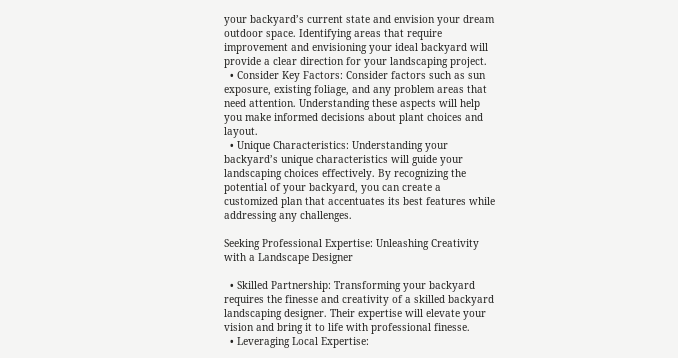your backyard’s current state and envision your dream outdoor space. Identifying areas that require improvement and envisioning your ideal backyard will provide a clear direction for your landscaping project.
  • Consider Key Factors: Consider factors such as sun exposure, existing foliage, and any problem areas that need attention. Understanding these aspects will help you make informed decisions about plant choices and layout.
  • Unique Characteristics: Understanding your backyard’s unique characteristics will guide your landscaping choices effectively. By recognizing the potential of your backyard, you can create a customized plan that accentuates its best features while addressing any challenges.

Seeking Professional Expertise: Unleashing Creativity with a Landscape Designer

  • Skilled Partnership: Transforming your backyard requires the finesse and creativity of a skilled backyard landscaping designer. Their expertise will elevate your vision and bring it to life with professional finesse.
  • Leveraging Local Expertise: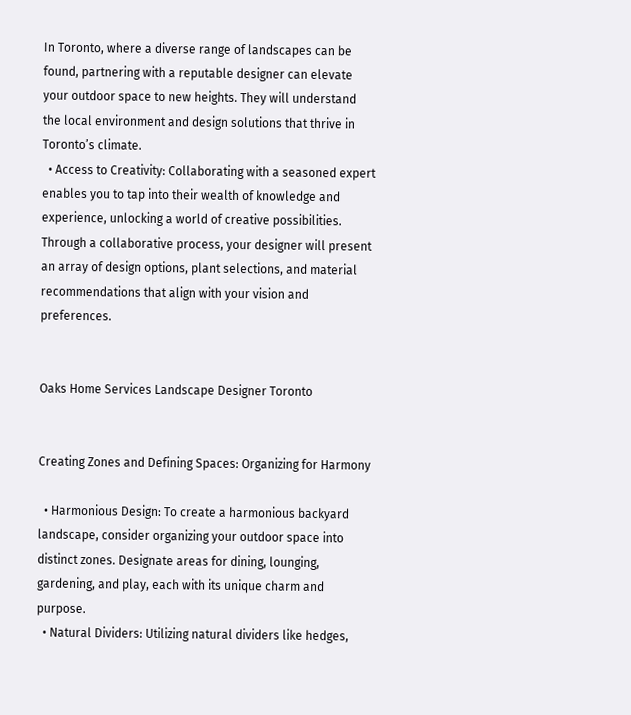In Toronto, where a diverse range of landscapes can be found, partnering with a reputable designer can elevate your outdoor space to new heights. They will understand the local environment and design solutions that thrive in Toronto’s climate.
  • Access to Creativity: Collaborating with a seasoned expert enables you to tap into their wealth of knowledge and experience, unlocking a world of creative possibilities. Through a collaborative process, your designer will present an array of design options, plant selections, and material recommendations that align with your vision and preferences.


Oaks Home Services Landscape Designer Toronto


Creating Zones and Defining Spaces: Organizing for Harmony

  • Harmonious Design: To create a harmonious backyard landscape, consider organizing your outdoor space into distinct zones. Designate areas for dining, lounging, gardening, and play, each with its unique charm and purpose.
  • Natural Dividers: Utilizing natural dividers like hedges,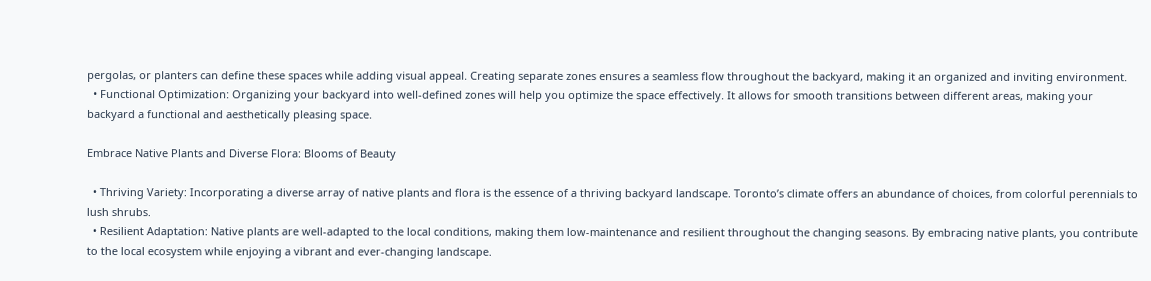pergolas, or planters can define these spaces while adding visual appeal. Creating separate zones ensures a seamless flow throughout the backyard, making it an organized and inviting environment.
  • Functional Optimization: Organizing your backyard into well-defined zones will help you optimize the space effectively. It allows for smooth transitions between different areas, making your backyard a functional and aesthetically pleasing space.

Embrace Native Plants and Diverse Flora: Blooms of Beauty

  • Thriving Variety: Incorporating a diverse array of native plants and flora is the essence of a thriving backyard landscape. Toronto’s climate offers an abundance of choices, from colorful perennials to lush shrubs.
  • Resilient Adaptation: Native plants are well-adapted to the local conditions, making them low-maintenance and resilient throughout the changing seasons. By embracing native plants, you contribute to the local ecosystem while enjoying a vibrant and ever-changing landscape.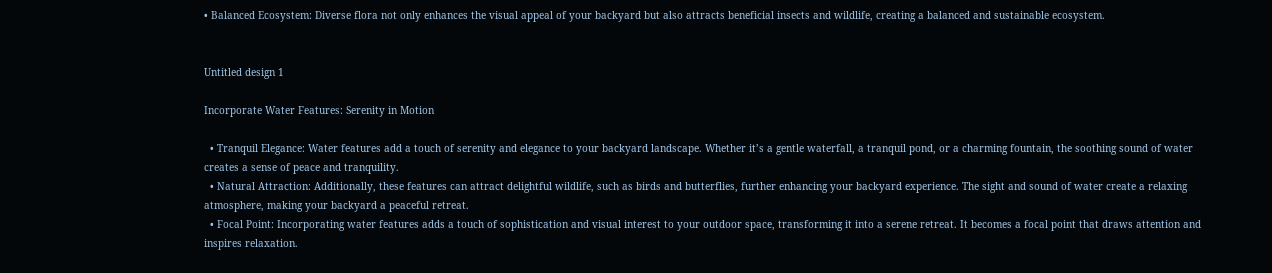• Balanced Ecosystem: Diverse flora not only enhances the visual appeal of your backyard but also attracts beneficial insects and wildlife, creating a balanced and sustainable ecosystem.


Untitled design 1

Incorporate Water Features: Serenity in Motion

  • Tranquil Elegance: Water features add a touch of serenity and elegance to your backyard landscape. Whether it’s a gentle waterfall, a tranquil pond, or a charming fountain, the soothing sound of water creates a sense of peace and tranquility.
  • Natural Attraction: Additionally, these features can attract delightful wildlife, such as birds and butterflies, further enhancing your backyard experience. The sight and sound of water create a relaxing atmosphere, making your backyard a peaceful retreat.
  • Focal Point: Incorporating water features adds a touch of sophistication and visual interest to your outdoor space, transforming it into a serene retreat. It becomes a focal point that draws attention and inspires relaxation.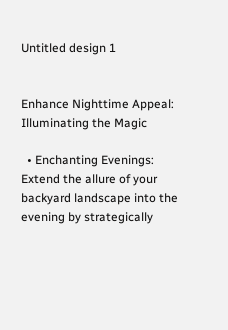Untitled design 1


Enhance Nighttime Appeal: Illuminating the Magic

  • Enchanting Evenings: Extend the allure of your backyard landscape into the evening by strategically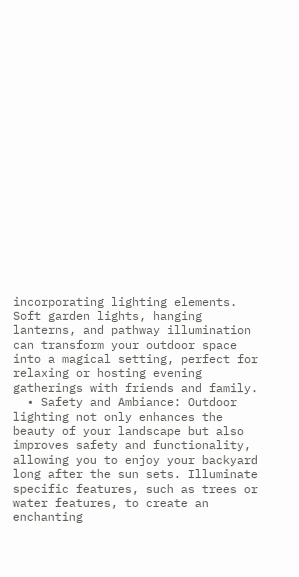incorporating lighting elements. Soft garden lights, hanging lanterns, and pathway illumination can transform your outdoor space into a magical setting, perfect for relaxing or hosting evening gatherings with friends and family.
  • Safety and Ambiance: Outdoor lighting not only enhances the beauty of your landscape but also improves safety and functionality, allowing you to enjoy your backyard long after the sun sets. Illuminate specific features, such as trees or water features, to create an enchanting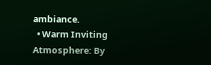ambiance.
  • Warm Inviting Atmosphere: By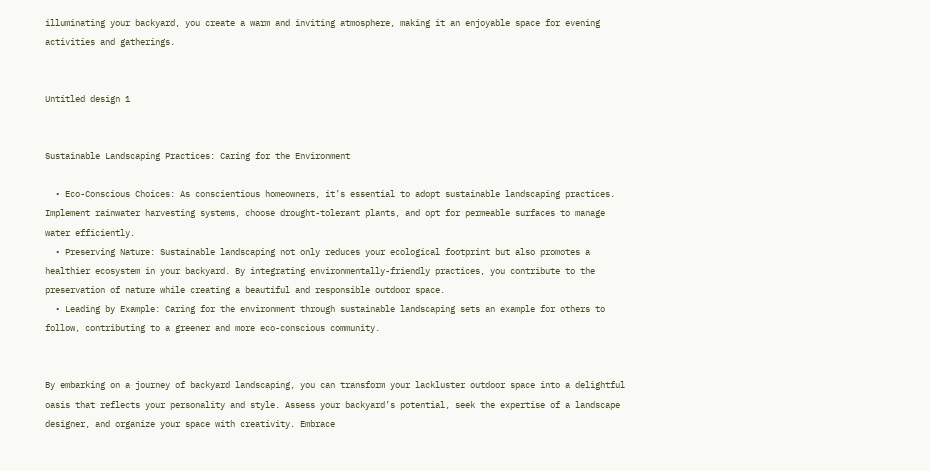illuminating your backyard, you create a warm and inviting atmosphere, making it an enjoyable space for evening activities and gatherings.


Untitled design 1


Sustainable Landscaping Practices: Caring for the Environment

  • Eco-Conscious Choices: As conscientious homeowners, it’s essential to adopt sustainable landscaping practices. Implement rainwater harvesting systems, choose drought-tolerant plants, and opt for permeable surfaces to manage water efficiently.
  • Preserving Nature: Sustainable landscaping not only reduces your ecological footprint but also promotes a healthier ecosystem in your backyard. By integrating environmentally-friendly practices, you contribute to the preservation of nature while creating a beautiful and responsible outdoor space.
  • Leading by Example: Caring for the environment through sustainable landscaping sets an example for others to follow, contributing to a greener and more eco-conscious community.


By embarking on a journey of backyard landscaping, you can transform your lackluster outdoor space into a delightful oasis that reflects your personality and style. Assess your backyard’s potential, seek the expertise of a landscape designer, and organize your space with creativity. Embrace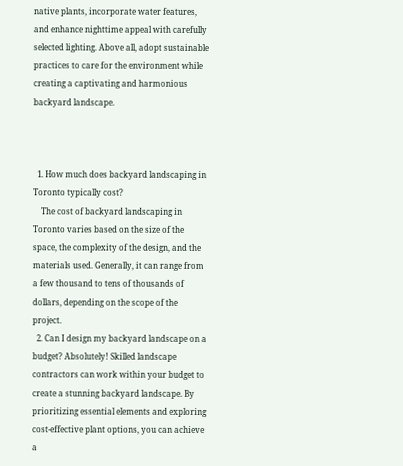native plants, incorporate water features, and enhance nighttime appeal with carefully selected lighting. Above all, adopt sustainable practices to care for the environment while creating a captivating and harmonious backyard landscape.



  1. How much does backyard landscaping in Toronto typically cost?
    The cost of backyard landscaping in Toronto varies based on the size of the space, the complexity of the design, and the materials used. Generally, it can range from a few thousand to tens of thousands of dollars, depending on the scope of the project.
  2. Can I design my backyard landscape on a budget? Absolutely! Skilled landscape contractors can work within your budget to create a stunning backyard landscape. By prioritizing essential elements and exploring cost-effective plant options, you can achieve a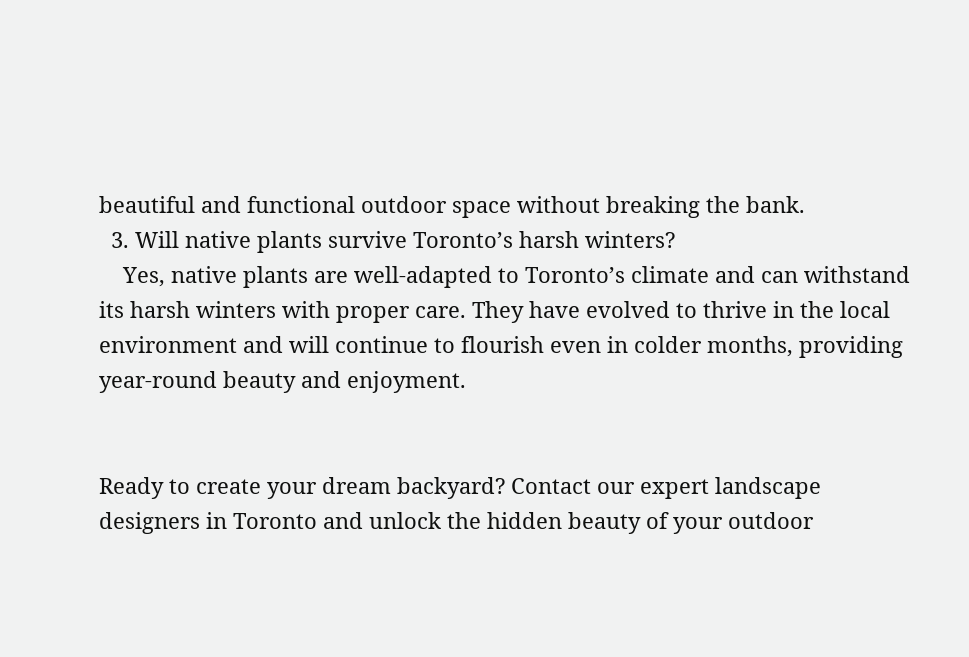beautiful and functional outdoor space without breaking the bank.
  3. Will native plants survive Toronto’s harsh winters?
    Yes, native plants are well-adapted to Toronto’s climate and can withstand its harsh winters with proper care. They have evolved to thrive in the local environment and will continue to flourish even in colder months, providing year-round beauty and enjoyment.


Ready to create your dream backyard? Contact our expert landscape designers in Toronto and unlock the hidden beauty of your outdoor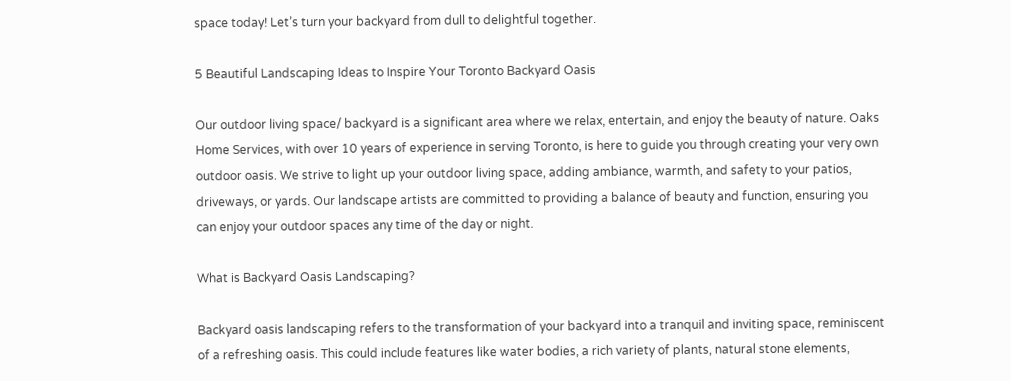space today! Let’s turn your backyard from dull to delightful together.

5 Beautiful Landscaping Ideas to Inspire Your Toronto Backyard Oasis

Our outdoor living space/ backyard is a significant area where we relax, entertain, and enjoy the beauty of nature. Oaks Home Services, with over 10 years of experience in serving Toronto, is here to guide you through creating your very own outdoor oasis. We strive to light up your outdoor living space, adding ambiance, warmth, and safety to your patios, driveways, or yards. Our landscape artists are committed to providing a balance of beauty and function, ensuring you can enjoy your outdoor spaces any time of the day or night.

What is Backyard Oasis Landscaping?

Backyard oasis landscaping refers to the transformation of your backyard into a tranquil and inviting space, reminiscent of a refreshing oasis. This could include features like water bodies, a rich variety of plants, natural stone elements,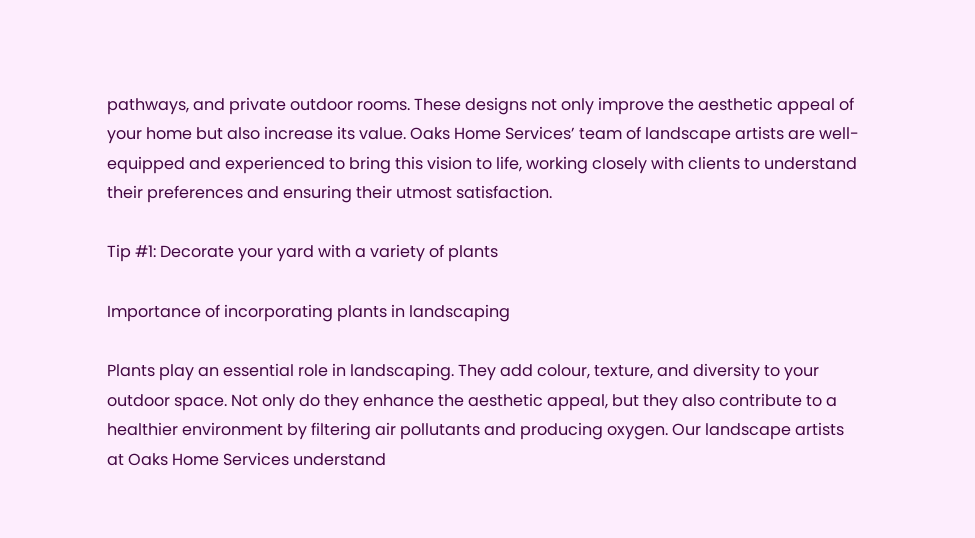pathways, and private outdoor rooms. These designs not only improve the aesthetic appeal of your home but also increase its value. Oaks Home Services’ team of landscape artists are well-equipped and experienced to bring this vision to life, working closely with clients to understand their preferences and ensuring their utmost satisfaction.

Tip #1: Decorate your yard with a variety of plants

Importance of incorporating plants in landscaping

Plants play an essential role in landscaping. They add colour, texture, and diversity to your outdoor space. Not only do they enhance the aesthetic appeal, but they also contribute to a healthier environment by filtering air pollutants and producing oxygen. Our landscape artists at Oaks Home Services understand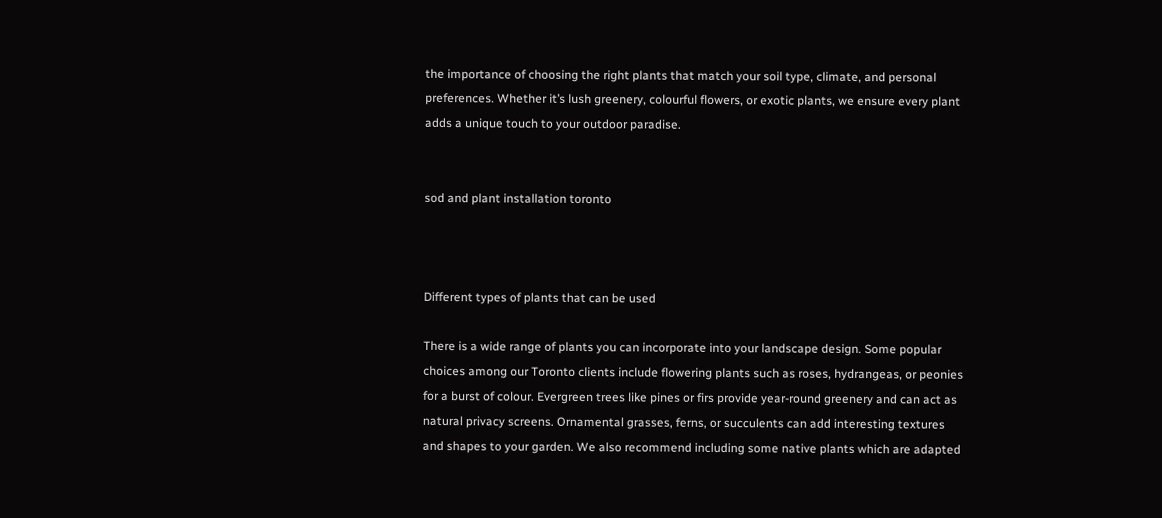the importance of choosing the right plants that match your soil type, climate, and personal preferences. Whether it’s lush greenery, colourful flowers, or exotic plants, we ensure every plant adds a unique touch to your outdoor paradise.


sod and plant installation toronto



Different types of plants that can be used

There is a wide range of plants you can incorporate into your landscape design. Some popular choices among our Toronto clients include flowering plants such as roses, hydrangeas, or peonies for a burst of colour. Evergreen trees like pines or firs provide year-round greenery and can act as natural privacy screens. Ornamental grasses, ferns, or succulents can add interesting textures and shapes to your garden. We also recommend including some native plants which are adapted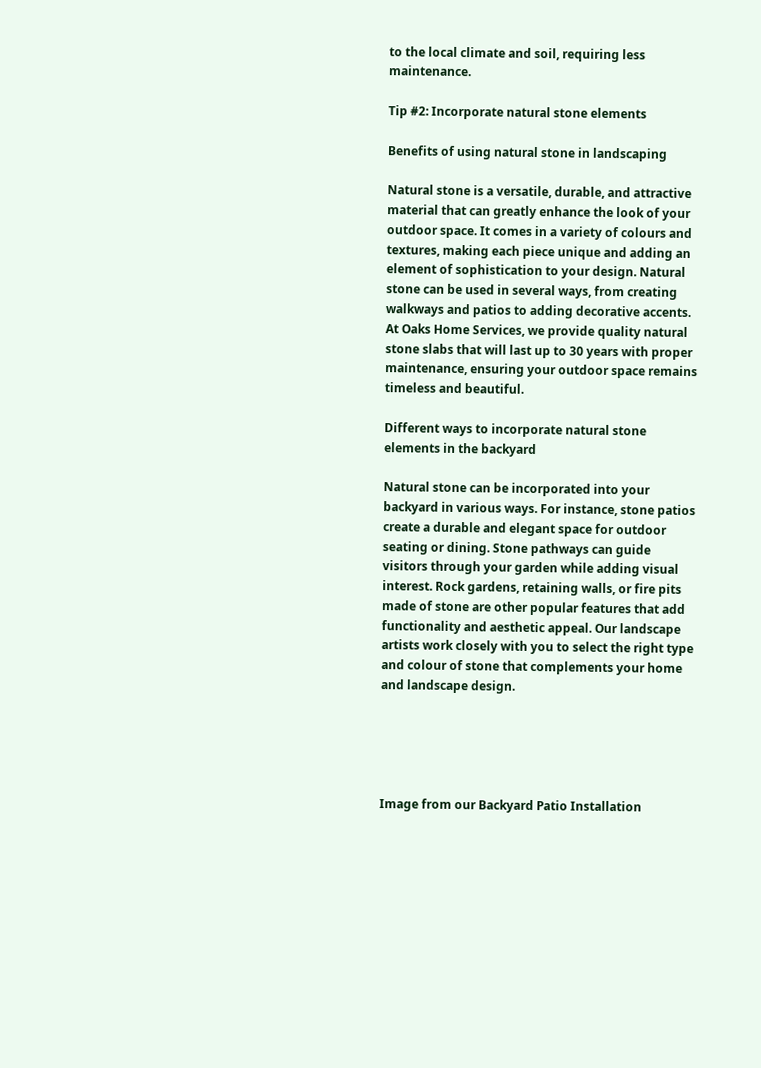to the local climate and soil, requiring less maintenance.

Tip #2: Incorporate natural stone elements

Benefits of using natural stone in landscaping

Natural stone is a versatile, durable, and attractive material that can greatly enhance the look of your outdoor space. It comes in a variety of colours and textures, making each piece unique and adding an element of sophistication to your design. Natural stone can be used in several ways, from creating walkways and patios to adding decorative accents. At Oaks Home Services, we provide quality natural stone slabs that will last up to 30 years with proper maintenance, ensuring your outdoor space remains timeless and beautiful.

Different ways to incorporate natural stone elements in the backyard

Natural stone can be incorporated into your backyard in various ways. For instance, stone patios create a durable and elegant space for outdoor seating or dining. Stone pathways can guide visitors through your garden while adding visual interest. Rock gardens, retaining walls, or fire pits made of stone are other popular features that add functionality and aesthetic appeal. Our landscape artists work closely with you to select the right type and colour of stone that complements your home and landscape design.





Image from our Backyard Patio Installation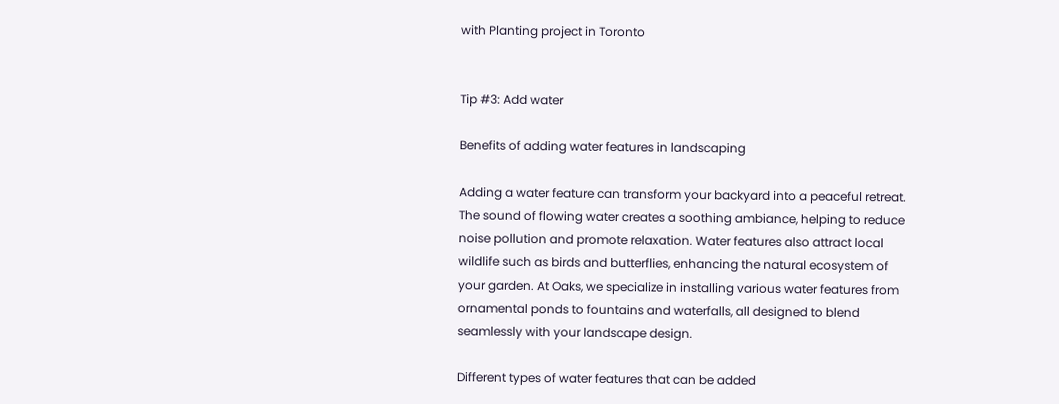with Planting project in Toronto


Tip #3: Add water

Benefits of adding water features in landscaping

Adding a water feature can transform your backyard into a peaceful retreat. The sound of flowing water creates a soothing ambiance, helping to reduce noise pollution and promote relaxation. Water features also attract local wildlife such as birds and butterflies, enhancing the natural ecosystem of your garden. At Oaks, we specialize in installing various water features from ornamental ponds to fountains and waterfalls, all designed to blend seamlessly with your landscape design.

Different types of water features that can be added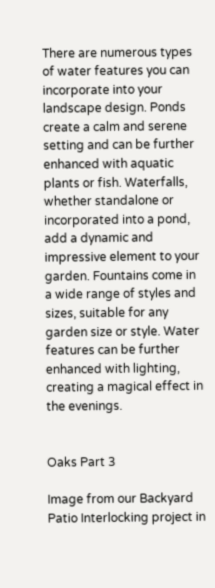There are numerous types of water features you can incorporate into your landscape design. Ponds create a calm and serene setting and can be further enhanced with aquatic plants or fish. Waterfalls, whether standalone or incorporated into a pond, add a dynamic and impressive element to your garden. Fountains come in a wide range of styles and sizes, suitable for any garden size or style. Water features can be further enhanced with lighting, creating a magical effect in the evenings.


Oaks Part 3

Image from our Backyard Patio Interlocking project in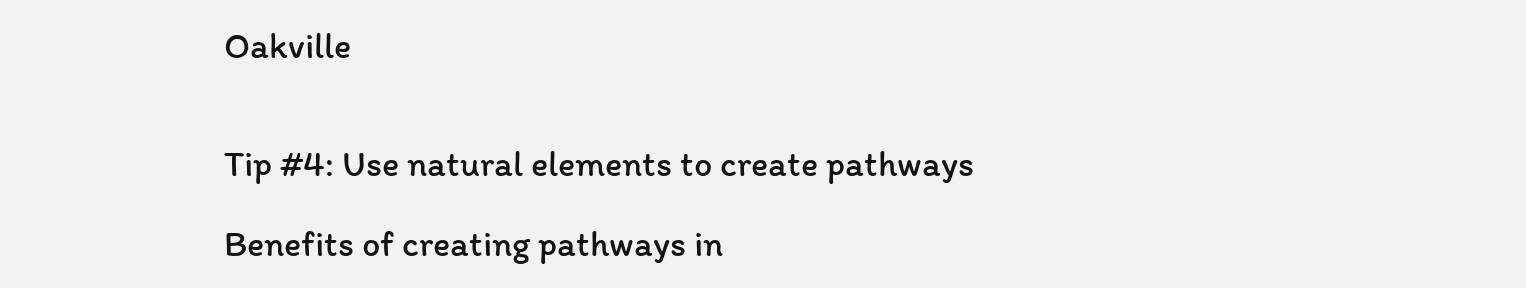Oakville


Tip #4: Use natural elements to create pathways

Benefits of creating pathways in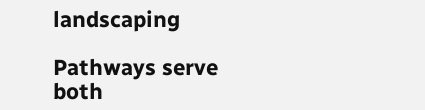landscaping

Pathways serve both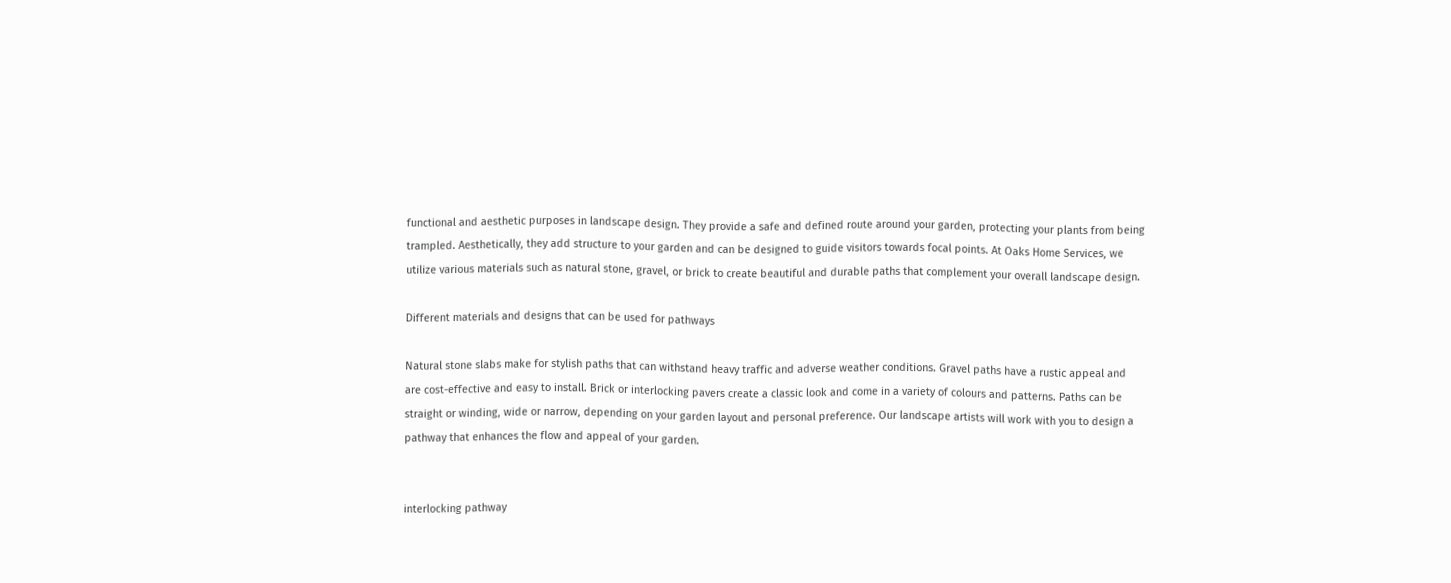functional and aesthetic purposes in landscape design. They provide a safe and defined route around your garden, protecting your plants from being trampled. Aesthetically, they add structure to your garden and can be designed to guide visitors towards focal points. At Oaks Home Services, we utilize various materials such as natural stone, gravel, or brick to create beautiful and durable paths that complement your overall landscape design.

Different materials and designs that can be used for pathways

Natural stone slabs make for stylish paths that can withstand heavy traffic and adverse weather conditions. Gravel paths have a rustic appeal and are cost-effective and easy to install. Brick or interlocking pavers create a classic look and come in a variety of colours and patterns. Paths can be straight or winding, wide or narrow, depending on your garden layout and personal preference. Our landscape artists will work with you to design a pathway that enhances the flow and appeal of your garden.


interlocking pathway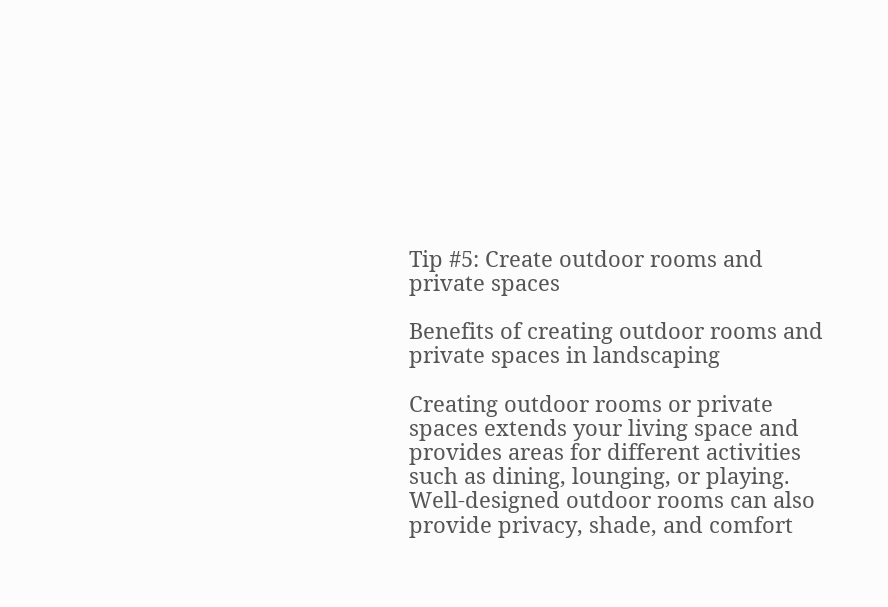Tip #5: Create outdoor rooms and private spaces

Benefits of creating outdoor rooms and private spaces in landscaping

Creating outdoor rooms or private spaces extends your living space and provides areas for different activities such as dining, lounging, or playing. Well-designed outdoor rooms can also provide privacy, shade, and comfort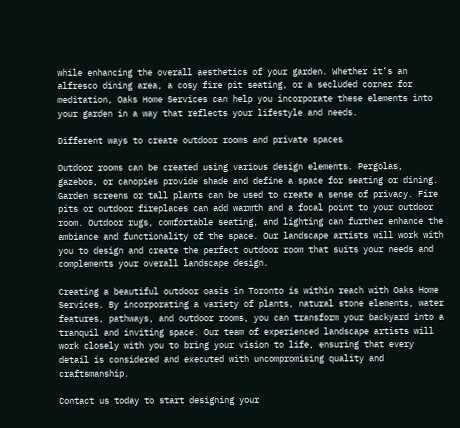while enhancing the overall aesthetics of your garden. Whether it’s an alfresco dining area, a cosy fire pit seating, or a secluded corner for meditation, Oaks Home Services can help you incorporate these elements into your garden in a way that reflects your lifestyle and needs.

Different ways to create outdoor rooms and private spaces

Outdoor rooms can be created using various design elements. Pergolas, gazebos, or canopies provide shade and define a space for seating or dining. Garden screens or tall plants can be used to create a sense of privacy. Fire pits or outdoor fireplaces can add warmth and a focal point to your outdoor room. Outdoor rugs, comfortable seating, and lighting can further enhance the ambiance and functionality of the space. Our landscape artists will work with you to design and create the perfect outdoor room that suits your needs and complements your overall landscape design.

Creating a beautiful outdoor oasis in Toronto is within reach with Oaks Home Services. By incorporating a variety of plants, natural stone elements, water features, pathways, and outdoor rooms, you can transform your backyard into a tranquil and inviting space. Our team of experienced landscape artists will work closely with you to bring your vision to life, ensuring that every detail is considered and executed with uncompromising quality and craftsmanship.

Contact us today to start designing your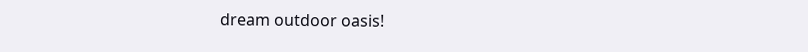dream outdoor oasis!